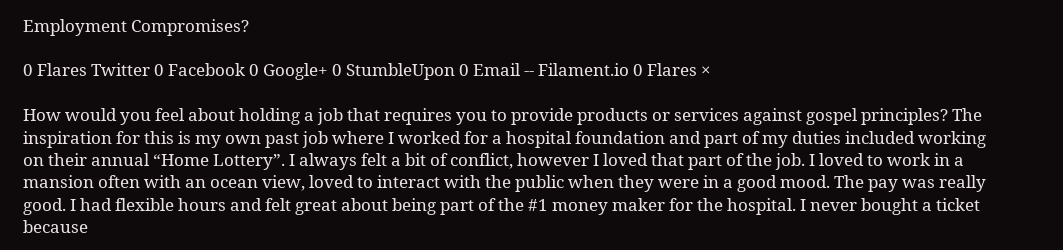Employment Compromises?

0 Flares Twitter 0 Facebook 0 Google+ 0 StumbleUpon 0 Email -- Filament.io 0 Flares ×

How would you feel about holding a job that requires you to provide products or services against gospel principles? The inspiration for this is my own past job where I worked for a hospital foundation and part of my duties included working on their annual “Home Lottery”. I always felt a bit of conflict, however I loved that part of the job. I loved to work in a mansion often with an ocean view, loved to interact with the public when they were in a good mood. The pay was really good. I had flexible hours and felt great about being part of the #1 money maker for the hospital. I never bought a ticket because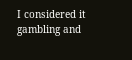I considered it gambling and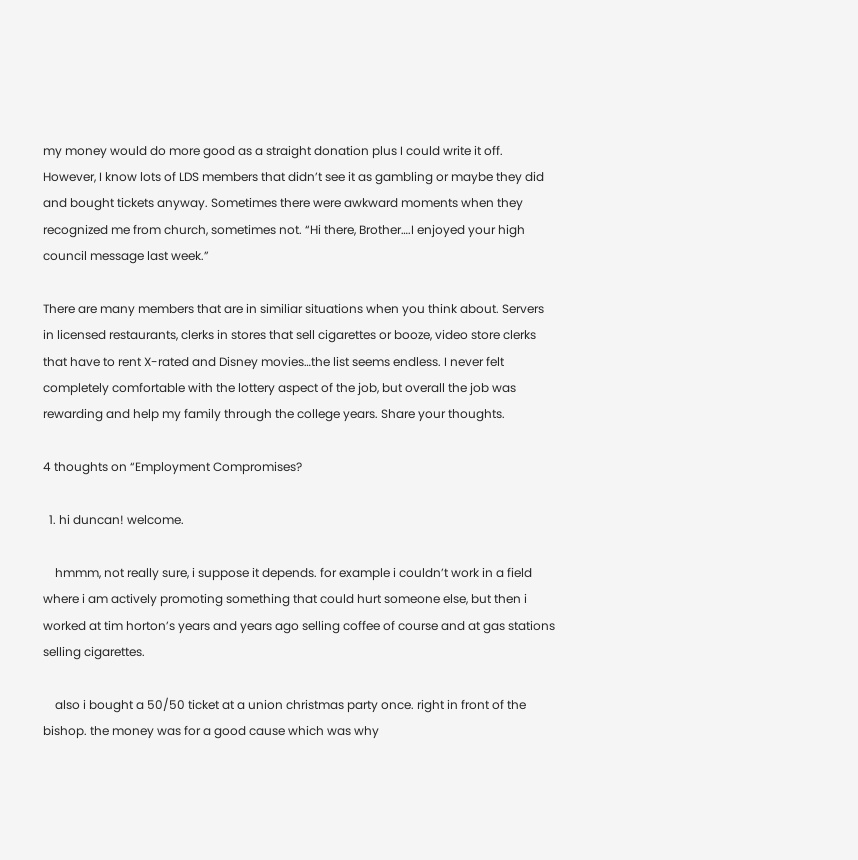my money would do more good as a straight donation plus I could write it off. However, I know lots of LDS members that didn’t see it as gambling or maybe they did and bought tickets anyway. Sometimes there were awkward moments when they recognized me from church, sometimes not. “Hi there, Brother….I enjoyed your high council message last week.”

There are many members that are in similiar situations when you think about. Servers in licensed restaurants, clerks in stores that sell cigarettes or booze, video store clerks that have to rent X-rated and Disney movies…the list seems endless. I never felt completely comfortable with the lottery aspect of the job, but overall the job was rewarding and help my family through the college years. Share your thoughts.

4 thoughts on “Employment Compromises?

  1. hi duncan! welcome.

    hmmm, not really sure, i suppose it depends. for example i couldn’t work in a field where i am actively promoting something that could hurt someone else, but then i worked at tim horton’s years and years ago selling coffee of course and at gas stations selling cigarettes.

    also i bought a 50/50 ticket at a union christmas party once. right in front of the bishop. the money was for a good cause which was why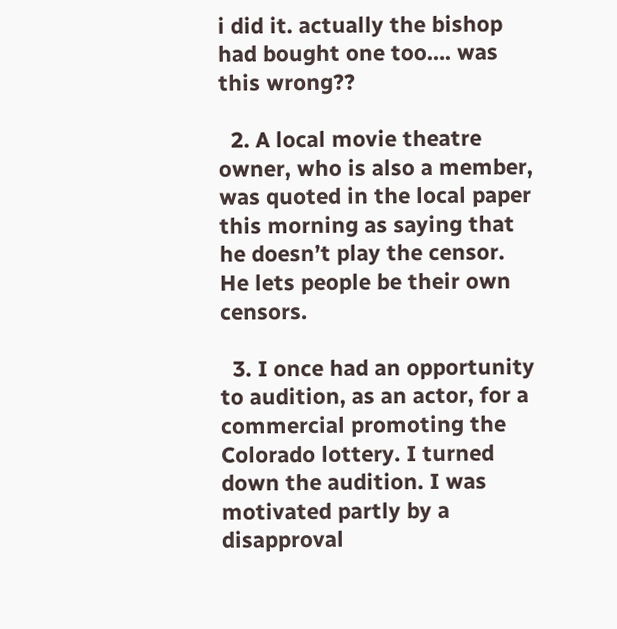i did it. actually the bishop had bought one too…. was this wrong??

  2. A local movie theatre owner, who is also a member, was quoted in the local paper this morning as saying that he doesn’t play the censor. He lets people be their own censors.

  3. I once had an opportunity to audition, as an actor, for a commercial promoting the Colorado lottery. I turned down the audition. I was motivated partly by a disapproval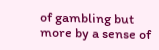of gambling but more by a sense of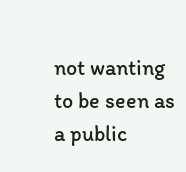not wanting to be seen as a public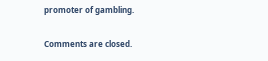promoter of gambling.

Comments are closed.